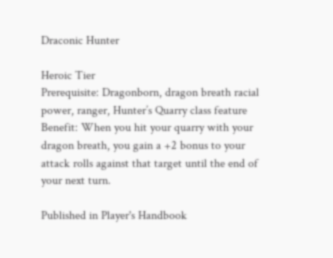Draconic Hunter

Heroic Tier
Prerequisite: Dragonborn, dragon breath racial power, ranger, Hunter’s Quarry class feature
Benefit: When you hit your quarry with your dragon breath, you gain a +2 bonus to your attack rolls against that target until the end of your next turn.

Published in Player's Handbook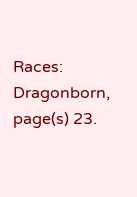Races: Dragonborn, page(s) 23.